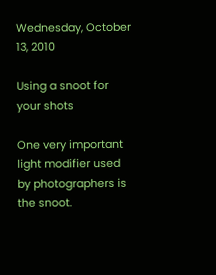Wednesday, October 13, 2010

Using a snoot for your shots

One very important light modifier used by photographers is the snoot.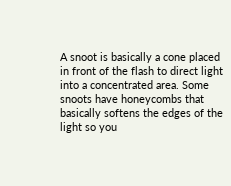A snoot is basically a cone placed in front of the flash to direct light into a concentrated area. Some snoots have honeycombs that basically softens the edges of the light so you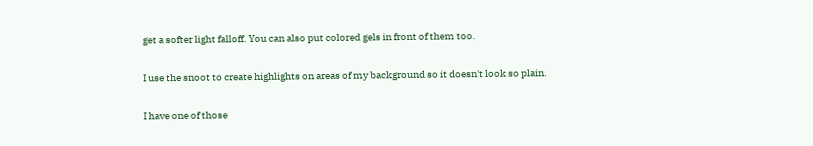get a softer light falloff. You can also put colored gels in front of them too.

I use the snoot to create highlights on areas of my background so it doesn't look so plain.

I have one of those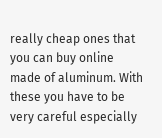really cheap ones that you can buy online made of aluminum. With these you have to be very careful especially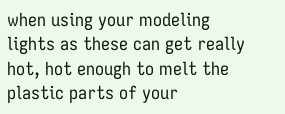when using your modeling lights as these can get really hot, hot enough to melt the plastic parts of your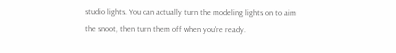studio lights. You can actually turn the modeling lights on to aim the snoot, then turn them off when you're ready.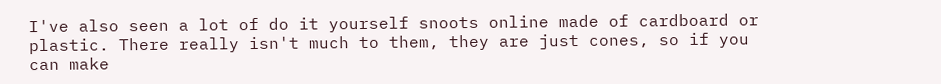I've also seen a lot of do it yourself snoots online made of cardboard or plastic. There really isn't much to them, they are just cones, so if you can make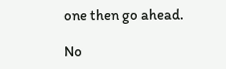one then go ahead.

No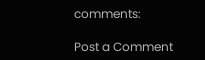comments:

Post a Comment